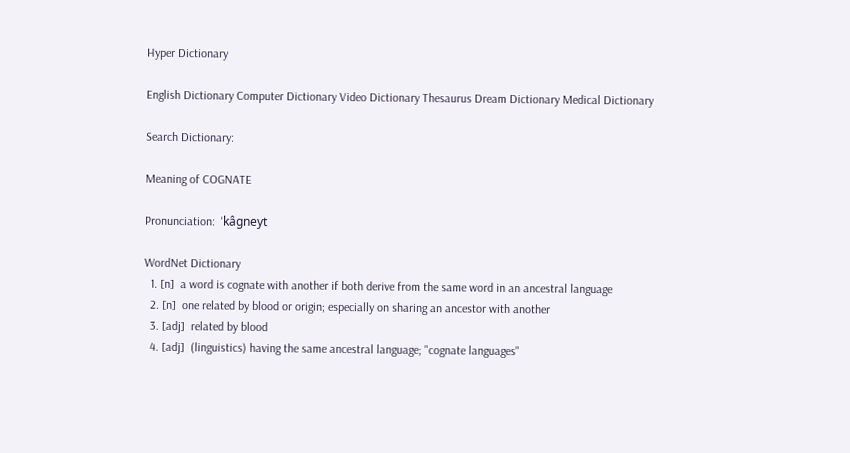Hyper Dictionary

English Dictionary Computer Dictionary Video Dictionary Thesaurus Dream Dictionary Medical Dictionary

Search Dictionary:

Meaning of COGNATE

Pronunciation:  'kâgneyt

WordNet Dictionary
  1. [n]  a word is cognate with another if both derive from the same word in an ancestral language
  2. [n]  one related by blood or origin; especially on sharing an ancestor with another
  3. [adj]  related by blood
  4. [adj]  (linguistics) having the same ancestral language; "cognate languages"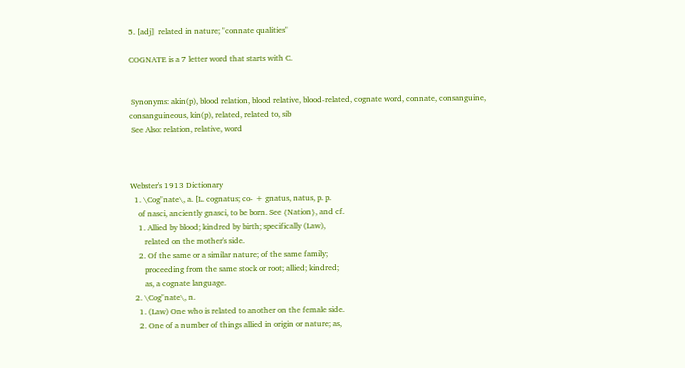5. [adj]  related in nature; "connate qualities"

COGNATE is a 7 letter word that starts with C.


 Synonyms: akin(p), blood relation, blood relative, blood-related, cognate word, connate, consanguine, consanguineous, kin(p), related, related to, sib
 See Also: relation, relative, word



Webster's 1913 Dictionary
  1. \Cog"nate\, a. [L. cognatus; co- + gnatus, natus, p. p.
    of nasci, anciently gnasci, to be born. See {Nation}, and cf.
    1. Allied by blood; kindred by birth; specifically (Law),
       related on the mother's side.
    2. Of the same or a similar nature; of the same family;
       proceeding from the same stock or root; allied; kindred;
       as, a cognate language.
  2. \Cog"nate\, n.
    1. (Law) One who is related to another on the female side.
    2. One of a number of things allied in origin or nature; as,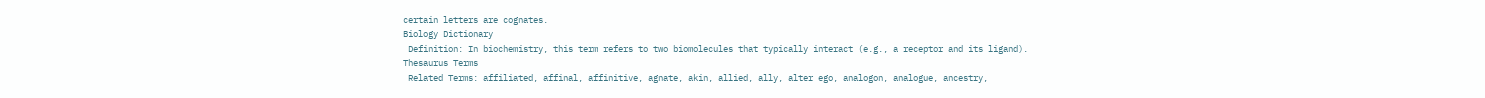certain letters are cognates.
Biology Dictionary
 Definition: In biochemistry, this term refers to two biomolecules that typically interact (e.g., a receptor and its ligand).
Thesaurus Terms
 Related Terms: affiliated, affinal, affinitive, agnate, akin, allied, ally, alter ego, analogon, analogue, ancestry,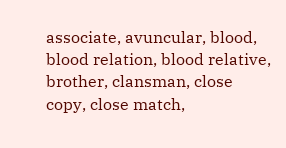associate, avuncular, blood, blood relation, blood relative, brother, clansman, close copy, close match,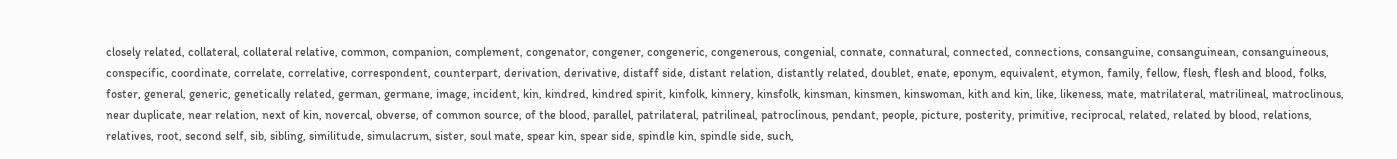closely related, collateral, collateral relative, common, companion, complement, congenator, congener, congeneric, congenerous, congenial, connate, connatural, connected, connections, consanguine, consanguinean, consanguineous, conspecific, coordinate, correlate, correlative, correspondent, counterpart, derivation, derivative, distaff side, distant relation, distantly related, doublet, enate, eponym, equivalent, etymon, family, fellow, flesh, flesh and blood, folks, foster, general, generic, genetically related, german, germane, image, incident, kin, kindred, kindred spirit, kinfolk, kinnery, kinsfolk, kinsman, kinsmen, kinswoman, kith and kin, like, likeness, mate, matrilateral, matrilineal, matroclinous, near duplicate, near relation, next of kin, novercal, obverse, of common source, of the blood, parallel, patrilateral, patrilineal, patroclinous, pendant, people, picture, posterity, primitive, reciprocal, related, related by blood, relations, relatives, root, second self, sib, sibling, similitude, simulacrum, sister, soul mate, spear kin, spear side, spindle kin, spindle side, such,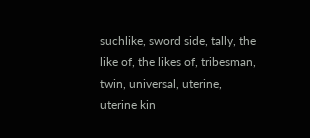suchlike, sword side, tally, the like of, the likes of, tribesman, twin, universal, uterine, uterine kin